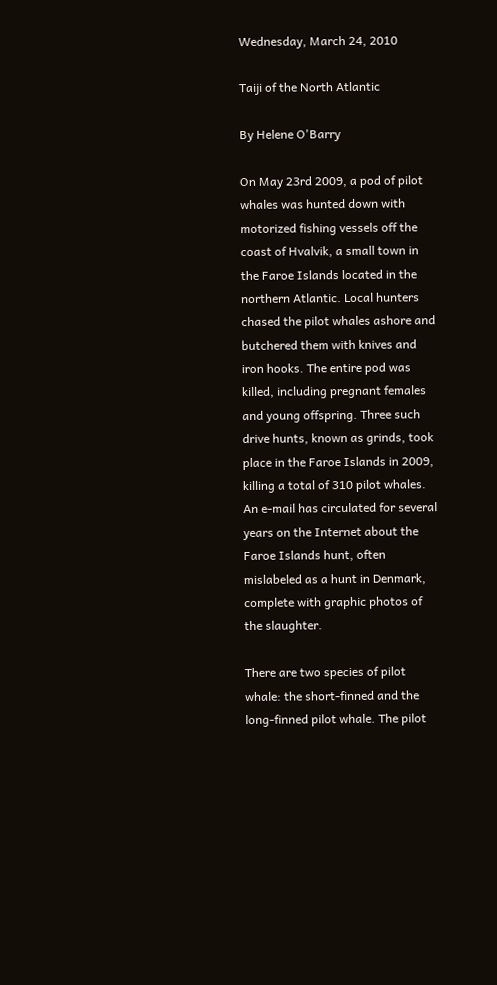Wednesday, March 24, 2010

Taiji of the North Atlantic

By Helene O'Barry

On May 23rd 2009, a pod of pilot whales was hunted down with motorized fishing vessels off the coast of Hvalvik, a small town in the Faroe Islands located in the northern Atlantic. Local hunters chased the pilot whales ashore and butchered them with knives and iron hooks. The entire pod was killed, including pregnant females and young offspring. Three such drive hunts, known as grinds, took place in the Faroe Islands in 2009, killing a total of 310 pilot whales. An e-mail has circulated for several years on the Internet about the Faroe Islands hunt, often mislabeled as a hunt in Denmark, complete with graphic photos of the slaughter.

There are two species of pilot whale: the short-finned and the long-finned pilot whale. The pilot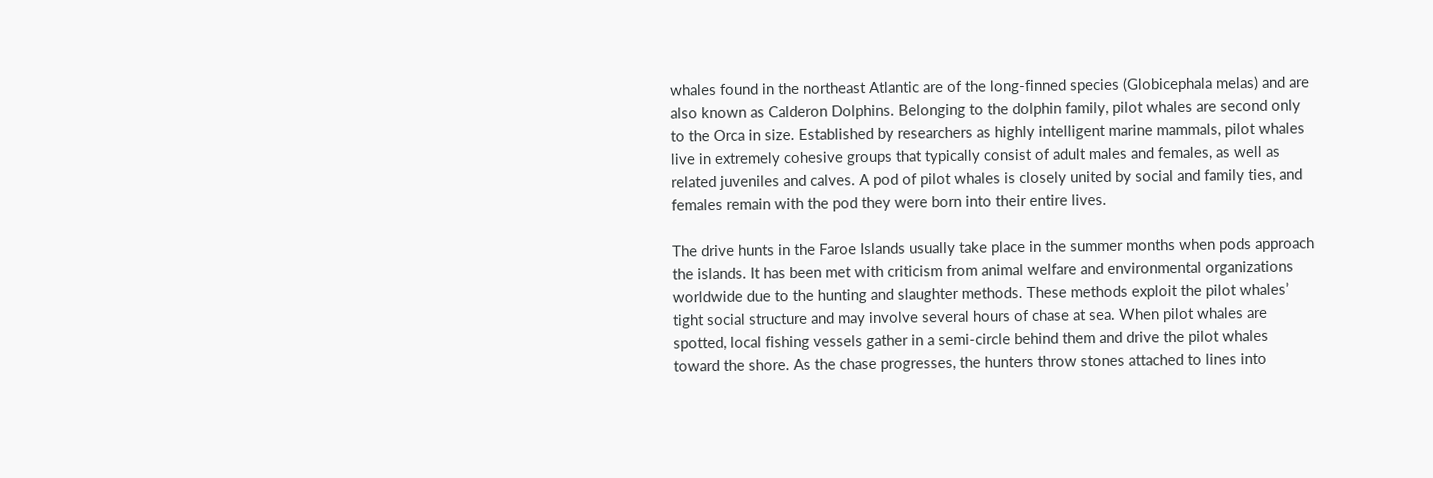whales found in the northeast Atlantic are of the long-finned species (Globicephala melas) and are also known as Calderon Dolphins. Belonging to the dolphin family, pilot whales are second only to the Orca in size. Established by researchers as highly intelligent marine mammals, pilot whales live in extremely cohesive groups that typically consist of adult males and females, as well as related juveniles and calves. A pod of pilot whales is closely united by social and family ties, and females remain with the pod they were born into their entire lives.

The drive hunts in the Faroe Islands usually take place in the summer months when pods approach the islands. It has been met with criticism from animal welfare and environmental organizations worldwide due to the hunting and slaughter methods. These methods exploit the pilot whales’ tight social structure and may involve several hours of chase at sea. When pilot whales are spotted, local fishing vessels gather in a semi-circle behind them and drive the pilot whales toward the shore. As the chase progresses, the hunters throw stones attached to lines into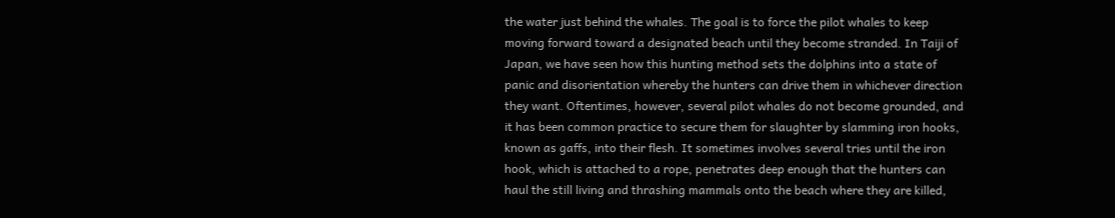the water just behind the whales. The goal is to force the pilot whales to keep moving forward toward a designated beach until they become stranded. In Taiji of Japan, we have seen how this hunting method sets the dolphins into a state of panic and disorientation whereby the hunters can drive them in whichever direction they want. Oftentimes, however, several pilot whales do not become grounded, and it has been common practice to secure them for slaughter by slamming iron hooks, known as gaffs, into their flesh. It sometimes involves several tries until the iron hook, which is attached to a rope, penetrates deep enough that the hunters can haul the still living and thrashing mammals onto the beach where they are killed,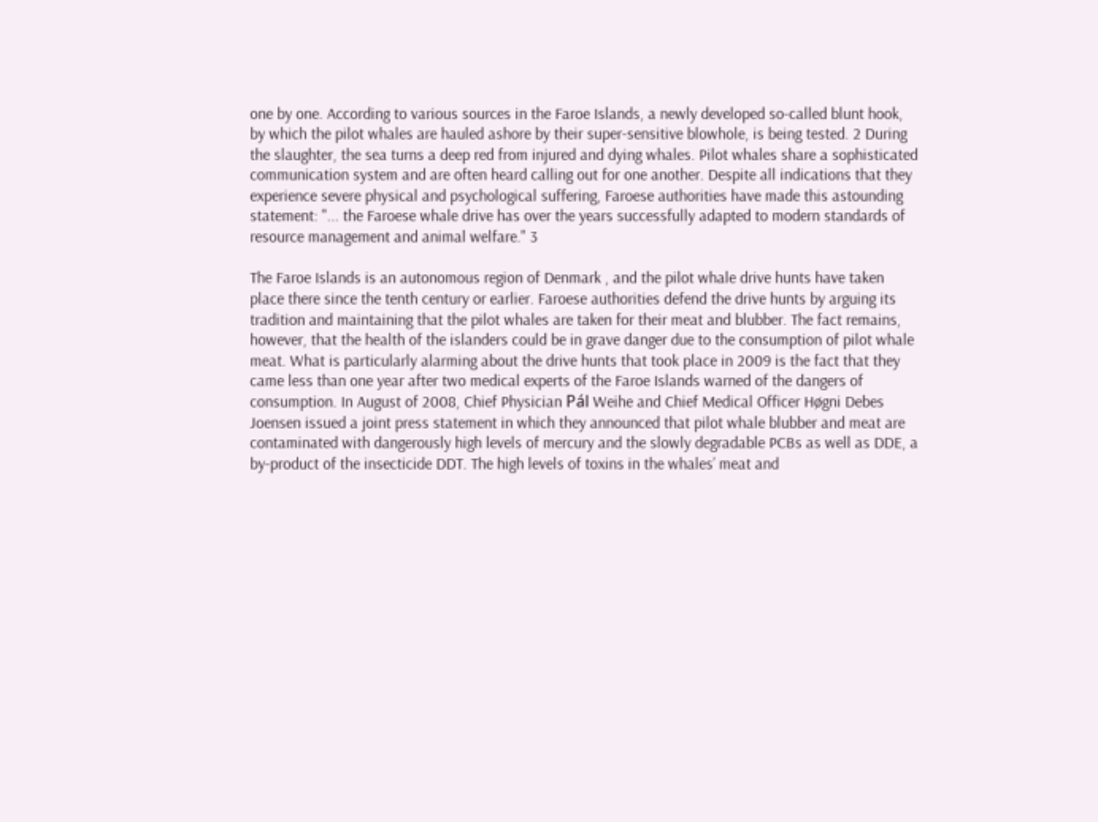one by one. According to various sources in the Faroe Islands, a newly developed so-called blunt hook, by which the pilot whales are hauled ashore by their super-sensitive blowhole, is being tested. 2 During the slaughter, the sea turns a deep red from injured and dying whales. Pilot whales share a sophisticated communication system and are often heard calling out for one another. Despite all indications that they experience severe physical and psychological suffering, Faroese authorities have made this astounding statement: "... the Faroese whale drive has over the years successfully adapted to modern standards of resource management and animal welfare." 3

The Faroe Islands is an autonomous region of Denmark , and the pilot whale drive hunts have taken place there since the tenth century or earlier. Faroese authorities defend the drive hunts by arguing its tradition and maintaining that the pilot whales are taken for their meat and blubber. The fact remains, however, that the health of the islanders could be in grave danger due to the consumption of pilot whale meat. What is particularly alarming about the drive hunts that took place in 2009 is the fact that they came less than one year after two medical experts of the Faroe Islands warned of the dangers of consumption. In August of 2008, Chief Physician Pál Weihe and Chief Medical Officer Høgni Debes Joensen issued a joint press statement in which they announced that pilot whale blubber and meat are contaminated with dangerously high levels of mercury and the slowly degradable PCBs as well as DDE, a by-product of the insecticide DDT. The high levels of toxins in the whales’ meat and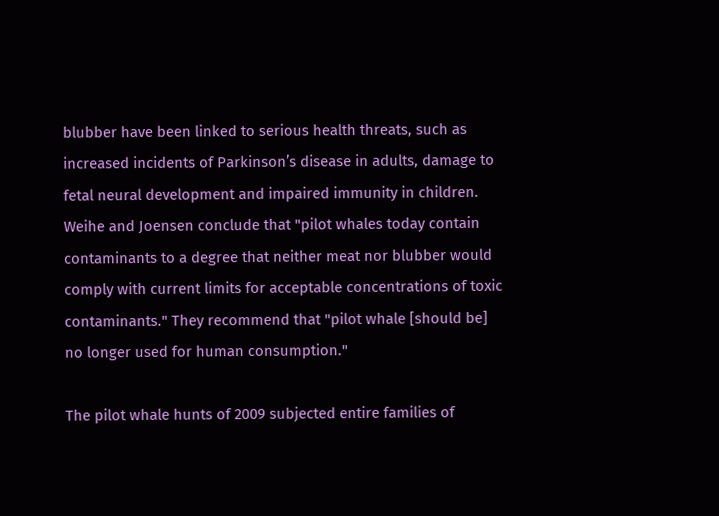blubber have been linked to serious health threats, such as increased incidents of Parkinson’s disease in adults, damage to fetal neural development and impaired immunity in children. Weihe and Joensen conclude that "pilot whales today contain contaminants to a degree that neither meat nor blubber would comply with current limits for acceptable concentrations of toxic contaminants." They recommend that "pilot whale [should be] no longer used for human consumption."

The pilot whale hunts of 2009 subjected entire families of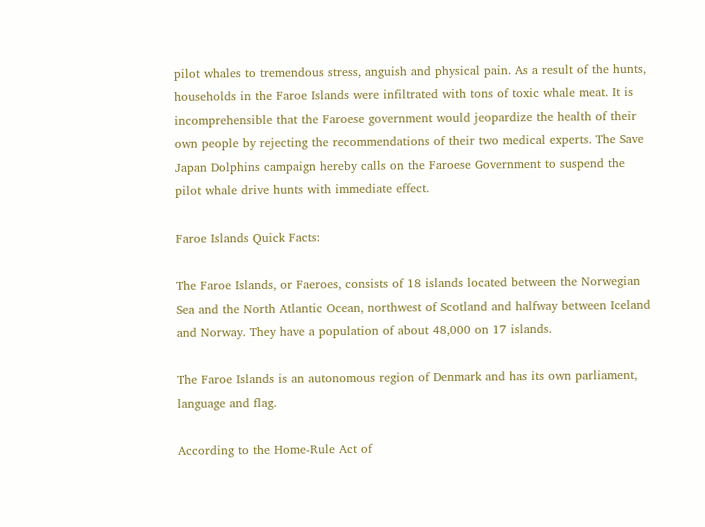pilot whales to tremendous stress, anguish and physical pain. As a result of the hunts, households in the Faroe Islands were infiltrated with tons of toxic whale meat. It is incomprehensible that the Faroese government would jeopardize the health of their own people by rejecting the recommendations of their two medical experts. The Save Japan Dolphins campaign hereby calls on the Faroese Government to suspend the pilot whale drive hunts with immediate effect.

Faroe Islands Quick Facts:

The Faroe Islands, or Faeroes, consists of 18 islands located between the Norwegian Sea and the North Atlantic Ocean, northwest of Scotland and halfway between Iceland and Norway. They have a population of about 48,000 on 17 islands.

The Faroe Islands is an autonomous region of Denmark and has its own parliament, language and flag.

According to the Home-Rule Act of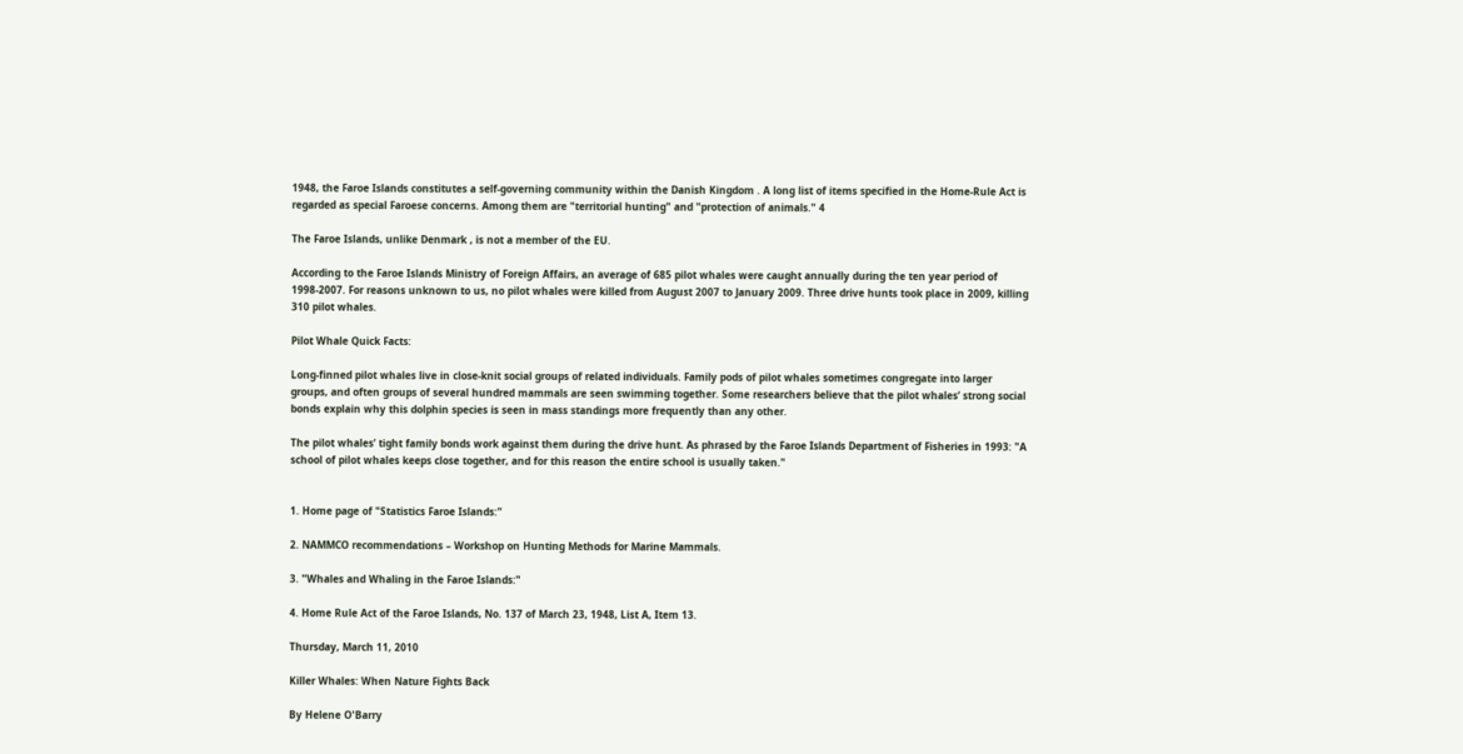1948, the Faroe Islands constitutes a self-governing community within the Danish Kingdom . A long list of items specified in the Home-Rule Act is regarded as special Faroese concerns. Among them are "territorial hunting" and "protection of animals." 4

The Faroe Islands, unlike Denmark , is not a member of the EU.

According to the Faroe Islands Ministry of Foreign Affairs, an average of 685 pilot whales were caught annually during the ten year period of 1998-2007. For reasons unknown to us, no pilot whales were killed from August 2007 to January 2009. Three drive hunts took place in 2009, killing 310 pilot whales.

Pilot Whale Quick Facts:

Long-finned pilot whales live in close-knit social groups of related individuals. Family pods of pilot whales sometimes congregate into larger groups, and often groups of several hundred mammals are seen swimming together. Some researchers believe that the pilot whales’ strong social bonds explain why this dolphin species is seen in mass standings more frequently than any other.

The pilot whales’ tight family bonds work against them during the drive hunt. As phrased by the Faroe Islands Department of Fisheries in 1993: "A school of pilot whales keeps close together, and for this reason the entire school is usually taken."


1. Home page of "Statistics Faroe Islands:"

2. NAMMCO recommendations – Workshop on Hunting Methods for Marine Mammals.

3. "Whales and Whaling in the Faroe Islands:"

4. Home Rule Act of the Faroe Islands, No. 137 of March 23, 1948, List A, Item 13.

Thursday, March 11, 2010

Killer Whales: When Nature Fights Back

By Helene O'Barry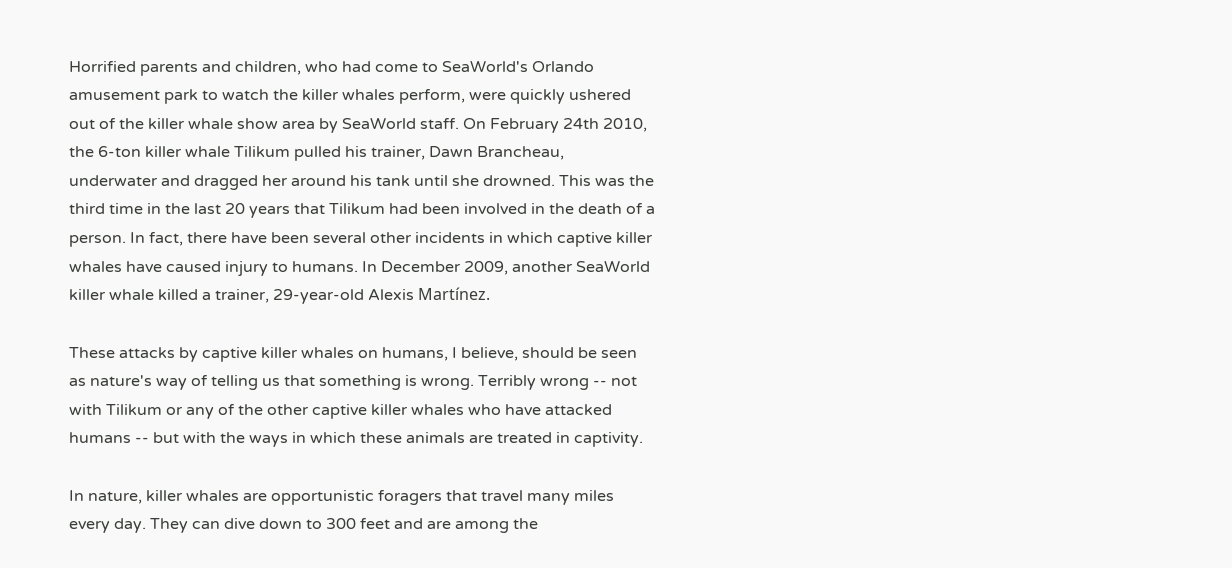Horrified parents and children, who had come to SeaWorld's Orlando amusement park to watch the killer whales perform, were quickly ushered out of the killer whale show area by SeaWorld staff. On February 24th 2010, the 6-ton killer whale Tilikum pulled his trainer, Dawn Brancheau, underwater and dragged her around his tank until she drowned. This was the third time in the last 20 years that Tilikum had been involved in the death of a person. In fact, there have been several other incidents in which captive killer whales have caused injury to humans. In December 2009, another SeaWorld killer whale killed a trainer, 29-year-old Alexis Martínez.

These attacks by captive killer whales on humans, I believe, should be seen as nature's way of telling us that something is wrong. Terribly wrong -- not with Tilikum or any of the other captive killer whales who have attacked humans -- but with the ways in which these animals are treated in captivity.

In nature, killer whales are opportunistic foragers that travel many miles every day. They can dive down to 300 feet and are among the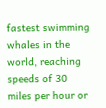fastest swimming whales in the world, reaching speeds of 30 miles per hour or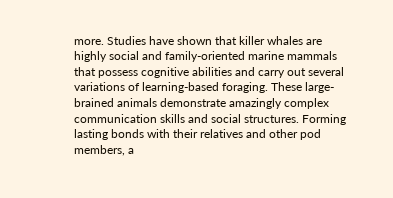more. Studies have shown that killer whales are highly social and family-oriented marine mammals that possess cognitive abilities and carry out several variations of learning-based foraging. These large-brained animals demonstrate amazingly complex communication skills and social structures. Forming lasting bonds with their relatives and other pod members, a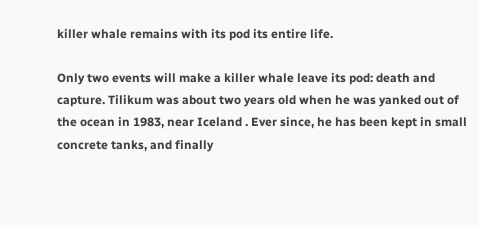killer whale remains with its pod its entire life.

Only two events will make a killer whale leave its pod: death and capture. Tilikum was about two years old when he was yanked out of the ocean in 1983, near Iceland . Ever since, he has been kept in small concrete tanks, and finally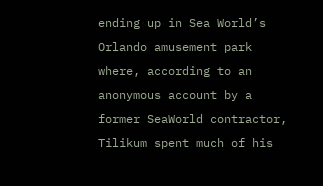ending up in Sea World’s Orlando amusement park where, according to an anonymous account by a former SeaWorld contractor, Tilikum spent much of his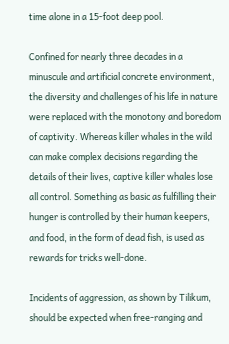time alone in a 15-foot deep pool.

Confined for nearly three decades in a minuscule and artificial concrete environment, the diversity and challenges of his life in nature were replaced with the monotony and boredom of captivity. Whereas killer whales in the wild can make complex decisions regarding the details of their lives, captive killer whales lose all control. Something as basic as fulfilling their hunger is controlled by their human keepers, and food, in the form of dead fish, is used as rewards for tricks well-done.

Incidents of aggression, as shown by Tilikum, should be expected when free-ranging and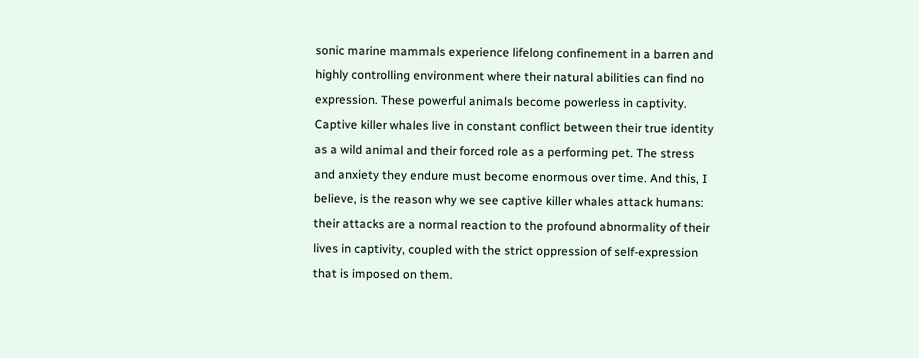sonic marine mammals experience lifelong confinement in a barren and highly controlling environment where their natural abilities can find no expression. These powerful animals become powerless in captivity. Captive killer whales live in constant conflict between their true identity as a wild animal and their forced role as a performing pet. The stress and anxiety they endure must become enormous over time. And this, I believe, is the reason why we see captive killer whales attack humans: their attacks are a normal reaction to the profound abnormality of their lives in captivity, coupled with the strict oppression of self-expression that is imposed on them.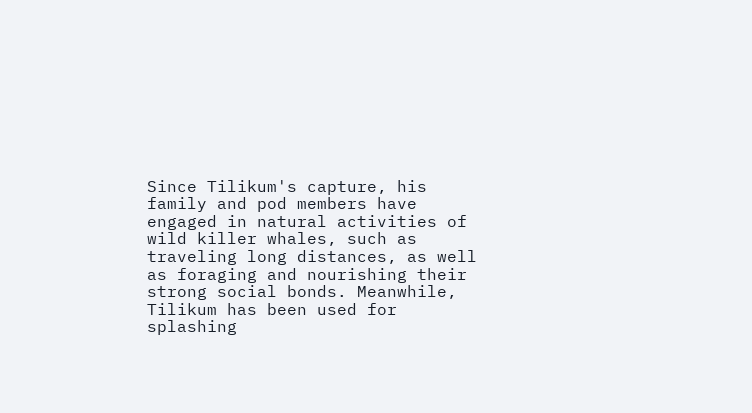Since Tilikum's capture, his family and pod members have engaged in natural activities of wild killer whales, such as traveling long distances, as well as foraging and nourishing their strong social bonds. Meanwhile, Tilikum has been used for splashing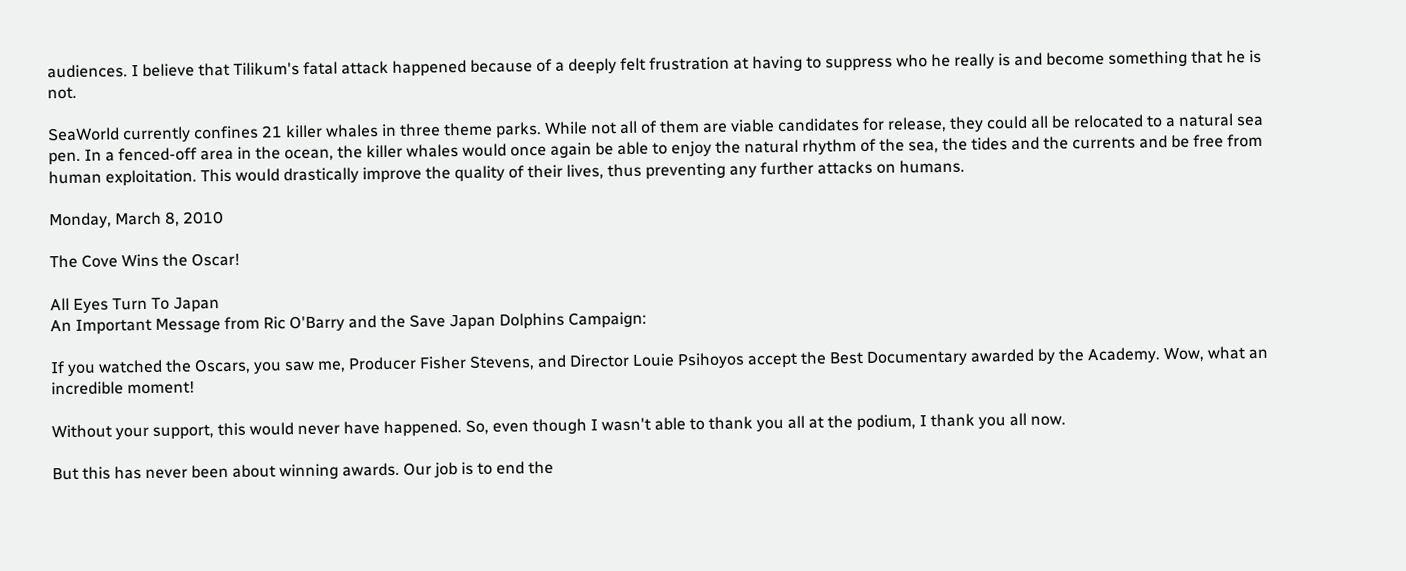audiences. I believe that Tilikum's fatal attack happened because of a deeply felt frustration at having to suppress who he really is and become something that he is not.

SeaWorld currently confines 21 killer whales in three theme parks. While not all of them are viable candidates for release, they could all be relocated to a natural sea pen. In a fenced-off area in the ocean, the killer whales would once again be able to enjoy the natural rhythm of the sea, the tides and the currents and be free from human exploitation. This would drastically improve the quality of their lives, thus preventing any further attacks on humans.

Monday, March 8, 2010

The Cove Wins the Oscar!

All Eyes Turn To Japan
An Important Message from Ric O'Barry and the Save Japan Dolphins Campaign:

If you watched the Oscars, you saw me, Producer Fisher Stevens, and Director Louie Psihoyos accept the Best Documentary awarded by the Academy. Wow, what an incredible moment!

Without your support, this would never have happened. So, even though I wasn't able to thank you all at the podium, I thank you all now.

But this has never been about winning awards. Our job is to end the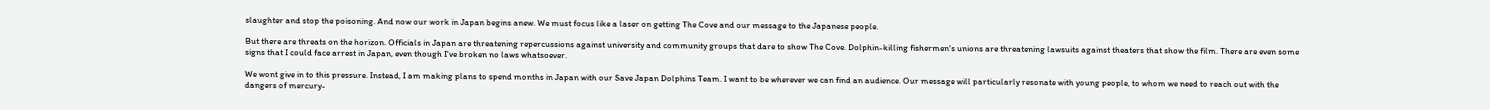slaughter and stop the poisoning. And now our work in Japan begins anew. We must focus like a laser on getting The Cove and our message to the Japanese people.

But there are threats on the horizon. Officials in Japan are threatening repercussions against university and community groups that dare to show The Cove. Dolphin-killing fishermen's unions are threatening lawsuits against theaters that show the film. There are even some signs that I could face arrest in Japan, even though I've broken no laws whatsoever.

We wont give in to this pressure. Instead, I am making plans to spend months in Japan with our Save Japan Dolphins Team. I want to be wherever we can find an audience. Our message will particularly resonate with young people, to whom we need to reach out with the dangers of mercury-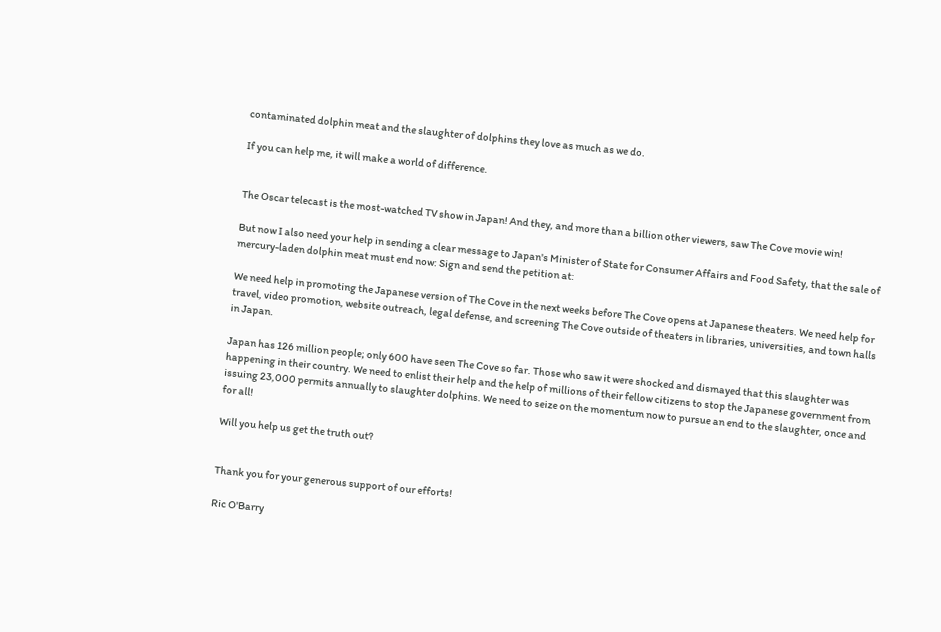contaminated dolphin meat and the slaughter of dolphins they love as much as we do.

If you can help me, it will make a world of difference.


The Oscar telecast is the most-watched TV show in Japan! And they, and more than a billion other viewers, saw The Cove movie win!

But now I also need your help in sending a clear message to Japan's Minister of State for Consumer Affairs and Food Safety, that the sale of mercury-laden dolphin meat must end now: Sign and send the petition at:

We need help in promoting the Japanese version of The Cove in the next weeks before The Cove opens at Japanese theaters. We need help for travel, video promotion, website outreach, legal defense, and screening The Cove outside of theaters in libraries, universities, and town halls in Japan.

Japan has 126 million people; only 600 have seen The Cove so far. Those who saw it were shocked and dismayed that this slaughter was happening in their country. We need to enlist their help and the help of millions of their fellow citizens to stop the Japanese government from issuing 23,000 permits annually to slaughter dolphins. We need to seize on the momentum now to pursue an end to the slaughter, once and for all!

Will you help us get the truth out?


Thank you for your generous support of our efforts!

Ric O'Barry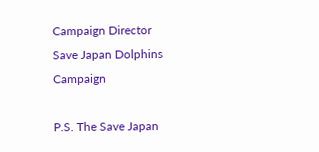Campaign Director
Save Japan Dolphins Campaign

P.S. The Save Japan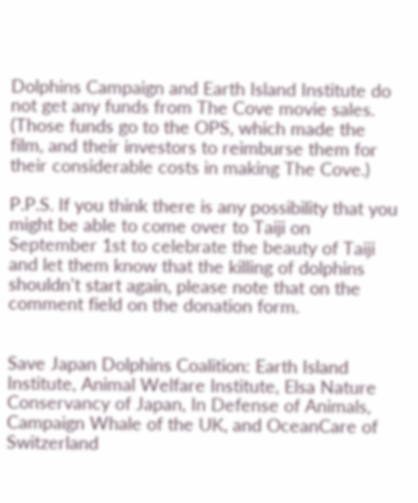Dolphins Campaign and Earth Island Institute do not get any funds from The Cove movie sales. (Those funds go to the OPS, which made the film, and their investors to reimburse them for their considerable costs in making The Cove.)

P.P.S. If you think there is any possibility that you might be able to come over to Taiji on September 1st to celebrate the beauty of Taiji and let them know that the killing of dolphins shouldn't start again, please note that on the comment field on the donation form.


Save Japan Dolphins Coalition: Earth Island Institute, Animal Welfare Institute, Elsa Nature Conservancy of Japan, In Defense of Animals,
Campaign Whale of the UK, and OceanCare of Switzerland